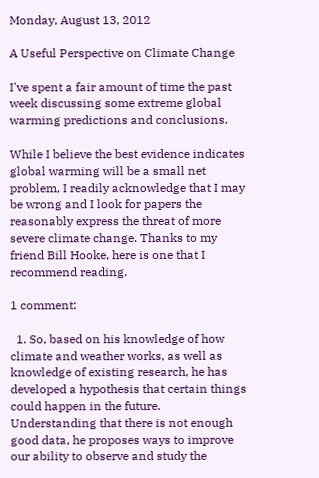Monday, August 13, 2012

A Useful Perspective on Climate Change

I've spent a fair amount of time the past week discussing some extreme global warming predictions and conclusions.

While I believe the best evidence indicates global warming will be a small net problem, I readily acknowledge that I may be wrong and I look for papers the reasonably express the threat of more severe climate change. Thanks to my friend Bill Hooke, here is one that I recommend reading.

1 comment:

  1. So, based on his knowledge of how climate and weather works, as well as knowledge of existing research, he has developed a hypothesis that certain things could happen in the future. Understanding that there is not enough good data, he proposes ways to improve our ability to observe and study the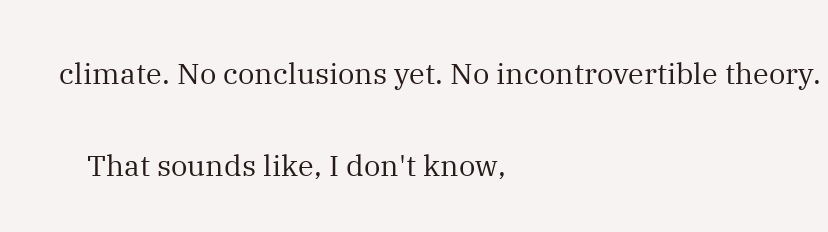climate. No conclusions yet. No incontrovertible theory.

    That sounds like, I don't know,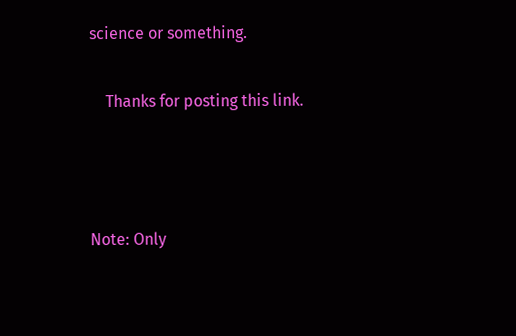science or something.

    Thanks for posting this link.



Note: Only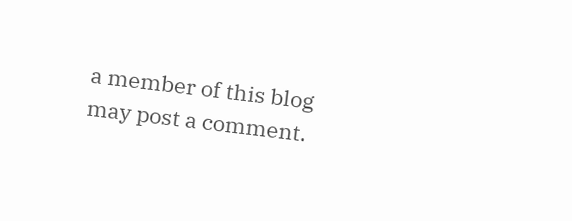a member of this blog may post a comment.